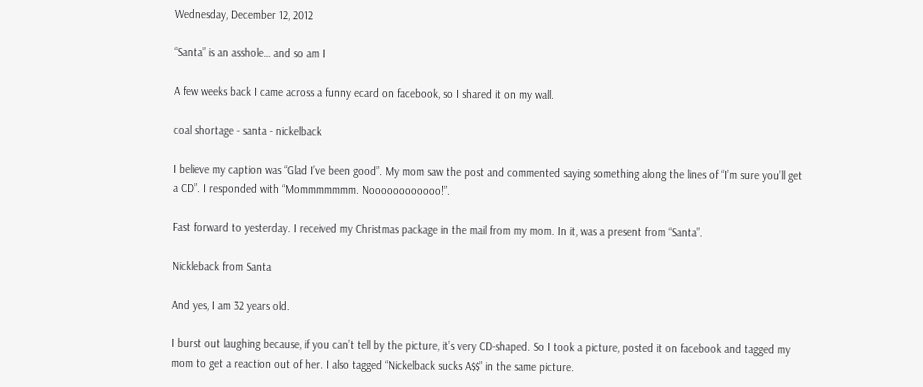Wednesday, December 12, 2012

“Santa” is an asshole… and so am I

A few weeks back I came across a funny ecard on facebook, so I shared it on my wall.

coal shortage - santa - nickelback

I believe my caption was “Glad I’ve been good”. My mom saw the post and commented saying something along the lines of “I’m sure you’ll get a CD”. I responded with “Mommmmmmm. Noooooooooooo!”.

Fast forward to yesterday. I received my Christmas package in the mail from my mom. In it, was a present from “Santa”.

Nickleback from Santa

And yes, I am 32 years old.

I burst out laughing because, if you can’t tell by the picture, it’s very CD-shaped. So I took a picture, posted it on facebook and tagged my mom to get a reaction out of her. I also tagged “Nickelback sucks A$$” in the same picture.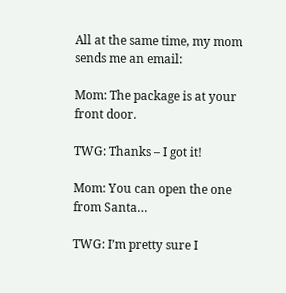All at the same time, my mom sends me an email:

Mom: The package is at your front door.

TWG: Thanks – I got it!

Mom: You can open the one from Santa…

TWG: I’m pretty sure I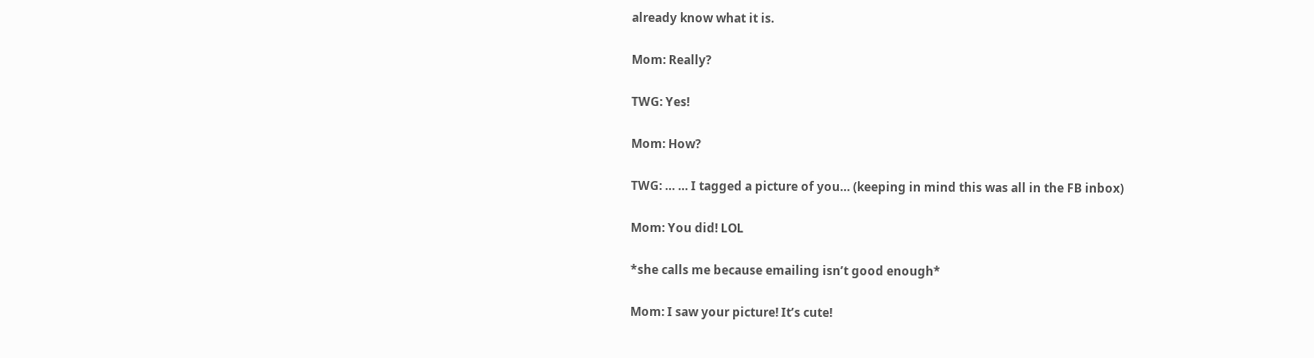already know what it is.

Mom: Really?

TWG: Yes!

Mom: How?

TWG: … … I tagged a picture of you… (keeping in mind this was all in the FB inbox)

Mom: You did! LOL

*she calls me because emailing isn’t good enough*

Mom: I saw your picture! It’s cute!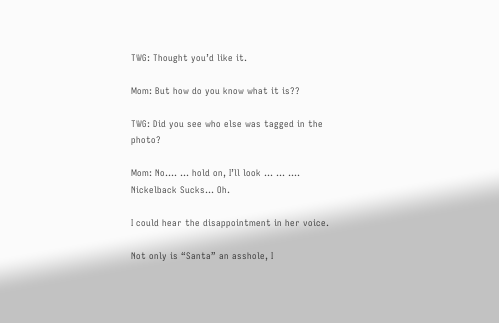TWG: Thought you’d like it.

Mom: But how do you know what it is??

TWG: Did you see who else was tagged in the photo?

Mom: No…. … hold on, I’ll look … … …. Nickelback Sucks… Oh.

I could hear the disappointment in her voice.

Not only is “Santa” an asshole, I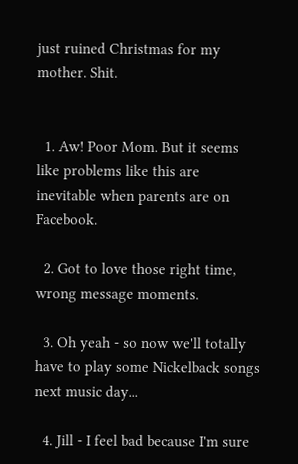just ruined Christmas for my mother. Shit.


  1. Aw! Poor Mom. But it seems like problems like this are inevitable when parents are on Facebook.

  2. Got to love those right time, wrong message moments.

  3. Oh yeah - so now we'll totally have to play some Nickelback songs next music day...

  4. Jill - I feel bad because I'm sure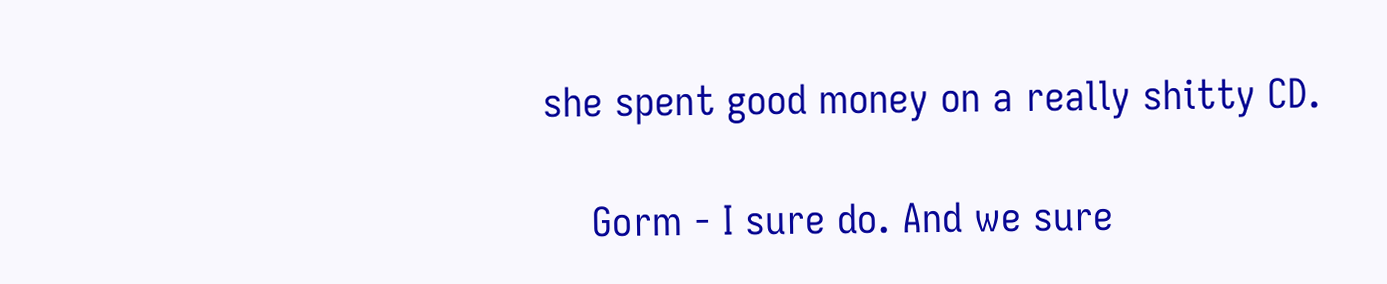she spent good money on a really shitty CD.

    Gorm - I sure do. And we sure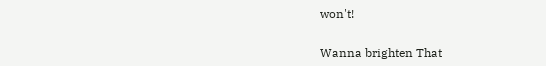won't!


Wanna brighten That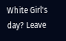White Girl's day? Leave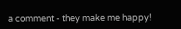a comment - they make me happy!